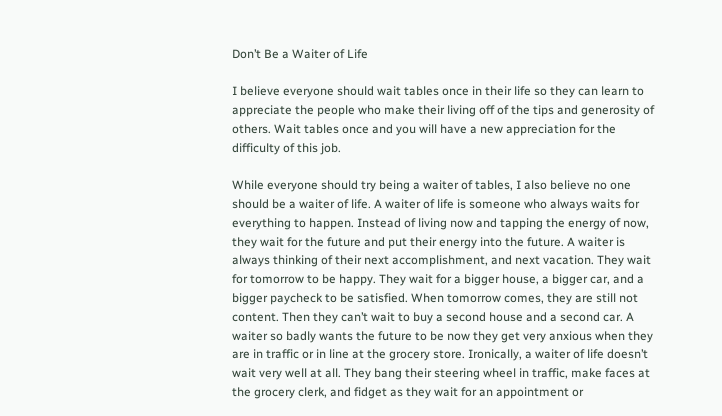Don’t Be a Waiter of Life

I believe everyone should wait tables once in their life so they can learn to appreciate the people who make their living off of the tips and generosity of others. Wait tables once and you will have a new appreciation for the difficulty of this job.

While everyone should try being a waiter of tables, I also believe no one should be a waiter of life. A waiter of life is someone who always waits for everything to happen. Instead of living now and tapping the energy of now, they wait for the future and put their energy into the future. A waiter is always thinking of their next accomplishment, and next vacation. They wait for tomorrow to be happy. They wait for a bigger house, a bigger car, and a bigger paycheck to be satisfied. When tomorrow comes, they are still not content. Then they can’t wait to buy a second house and a second car. A waiter so badly wants the future to be now they get very anxious when they are in traffic or in line at the grocery store. Ironically, a waiter of life doesn’t wait very well at all. They bang their steering wheel in traffic, make faces at the grocery clerk, and fidget as they wait for an appointment or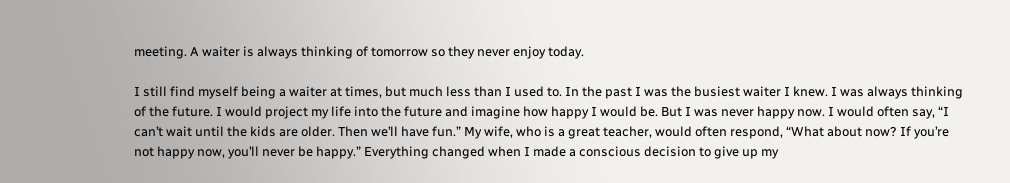meeting. A waiter is always thinking of tomorrow so they never enjoy today.

I still find myself being a waiter at times, but much less than I used to. In the past I was the busiest waiter I knew. I was always thinking of the future. I would project my life into the future and imagine how happy I would be. But I was never happy now. I would often say, “I can’t wait until the kids are older. Then we’ll have fun.” My wife, who is a great teacher, would often respond, “What about now? If you’re not happy now, you’ll never be happy.” Everything changed when I made a conscious decision to give up my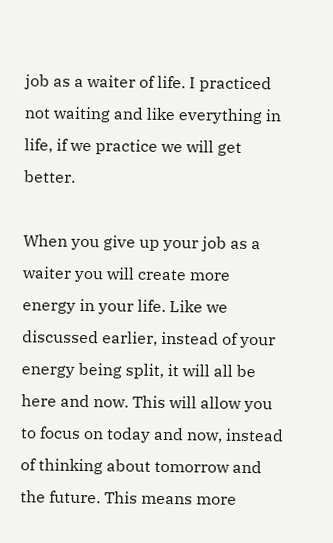job as a waiter of life. I practiced not waiting and like everything in life, if we practice we will get better.

When you give up your job as a waiter you will create more energy in your life. Like we discussed earlier, instead of your energy being split, it will all be here and now. This will allow you to focus on today and now, instead of thinking about tomorrow and the future. This means more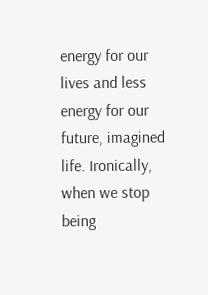energy for our lives and less energy for our future, imagined life. Ironically, when we stop being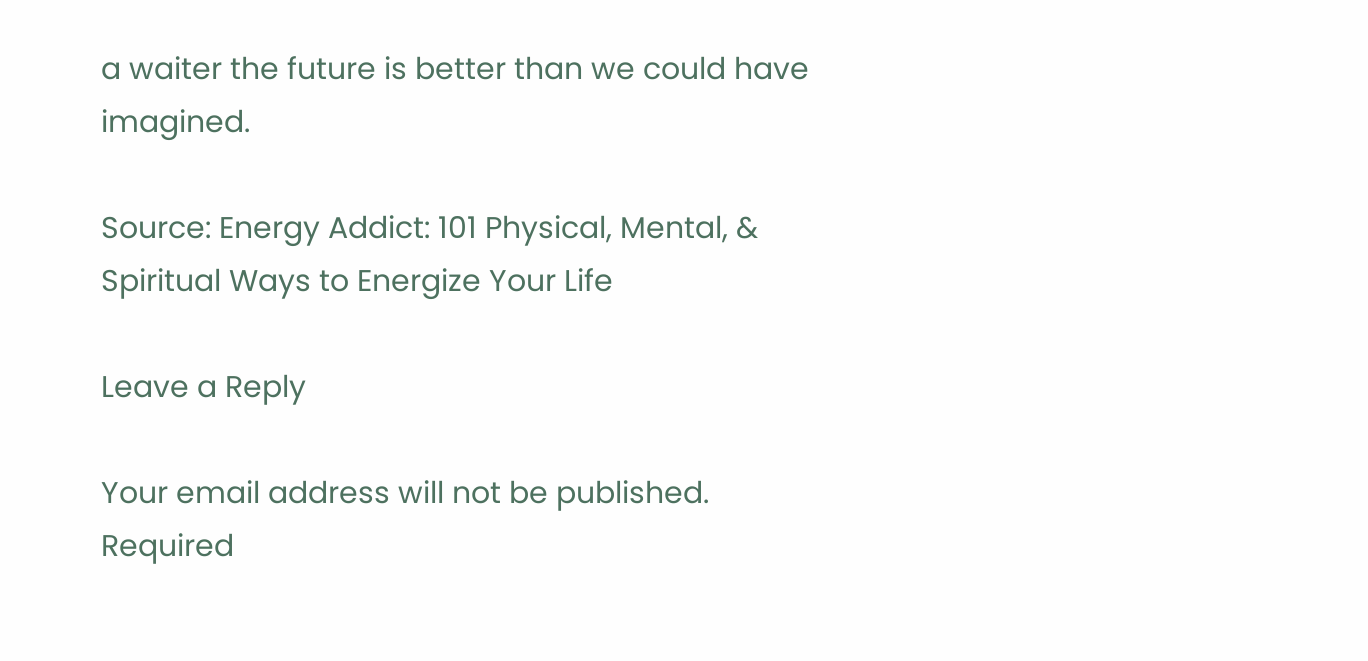a waiter the future is better than we could have imagined.

Source: Energy Addict: 101 Physical, Mental, & Spiritual Ways to Energize Your Life

Leave a Reply

Your email address will not be published. Required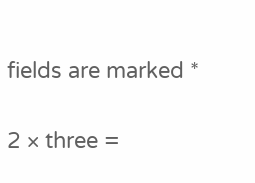fields are marked *

2 × three =